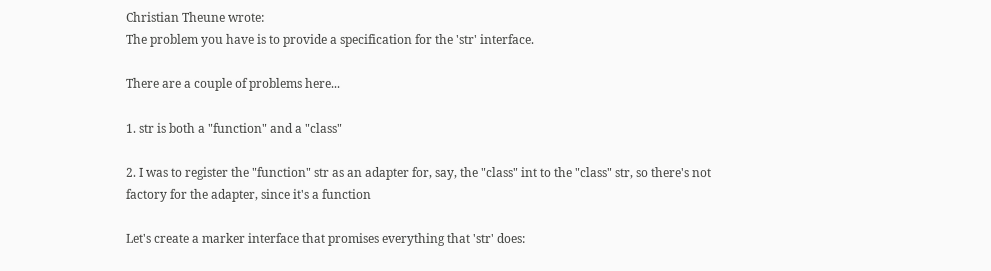Christian Theune wrote:
The problem you have is to provide a specification for the 'str' interface.

There are a couple of problems here...

1. str is both a "function" and a "class"

2. I was to register the "function" str as an adapter for, say, the "class" int to the "class" str, so there's not factory for the adapter, since it's a function

Let's create a marker interface that promises everything that 'str' does: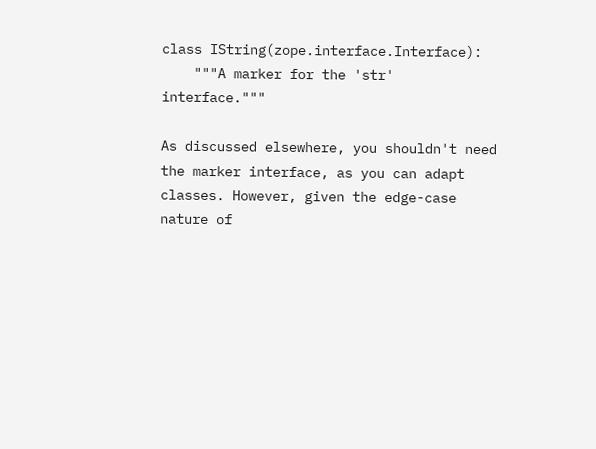class IString(zope.interface.Interface):
    """A marker for the 'str' interface."""

As discussed elsewhere, you shouldn't need the marker interface, as you can adapt classes. However, given the edge-case nature of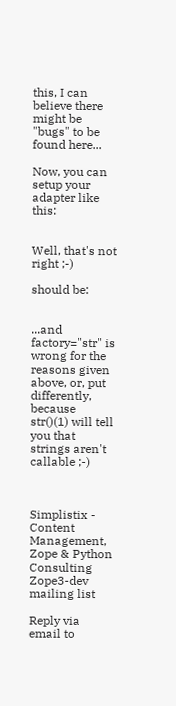this, I can believe there might be "bugs" to be found here...

Now, you can setup your adapter like this:


Well, that's not right ;-)

should be:


...and factory="str" is wrong for the reasons given above, or, put differently, because str()(1) will tell you that strings aren't callable ;-)



Simplistix - Content Management, Zope & Python Consulting
Zope3-dev mailing list

Reply via email to